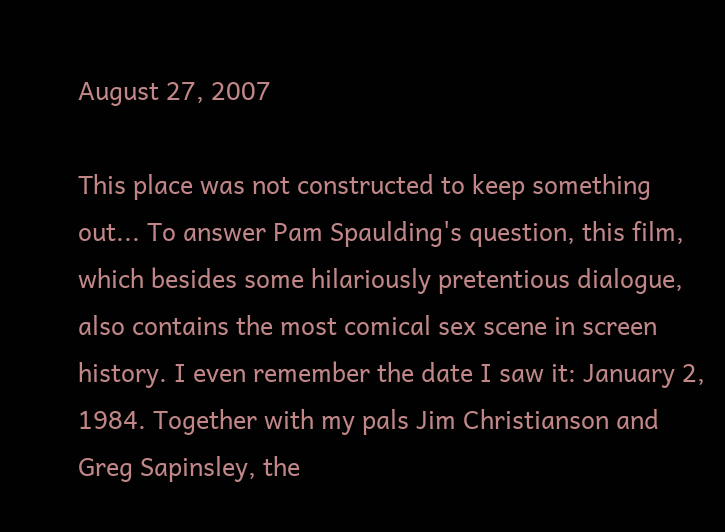August 27, 2007

This place was not constructed to keep something out... To answer Pam Spaulding's question, this film, which besides some hilariously pretentious dialogue, also contains the most comical sex scene in screen history. I even remember the date I saw it: January 2, 1984. Together with my pals Jim Christianson and Greg Sapinsley, the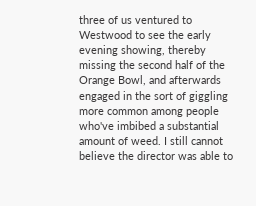three of us ventured to Westwood to see the early evening showing, thereby missing the second half of the Orange Bowl, and afterwards engaged in the sort of giggling more common among people who've imbibed a substantial amount of weed. I still cannot believe the director was able to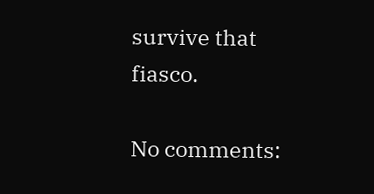survive that fiasco.

No comments: